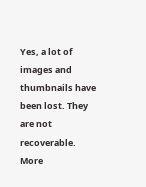Yes, a lot of images and thumbnails have been lost. They are not recoverable. More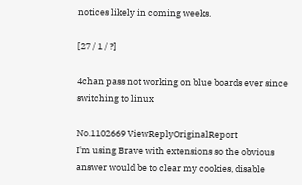notices likely in coming weeks.

[27 / 1 / ?]

4chan pass not working on blue boards ever since switching to linux

No.1102669 ViewReplyOriginalReport
I'm using Brave with extensions so the obvious answer would be to clear my cookies, disable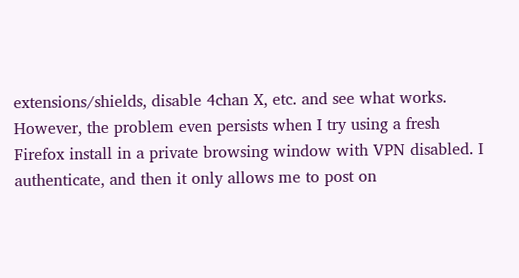extensions/shields, disable 4chan X, etc. and see what works. However, the problem even persists when I try using a fresh Firefox install in a private browsing window with VPN disabled. I authenticate, and then it only allows me to post on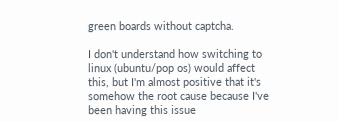green boards without captcha.

I don't understand how switching to linux (ubuntu/pop os) would affect this, but I'm almost positive that it's somehow the root cause because I've been having this issue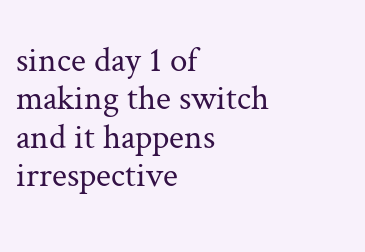since day 1 of making the switch and it happens irrespective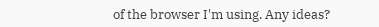of the browser I'm using. Any ideas?